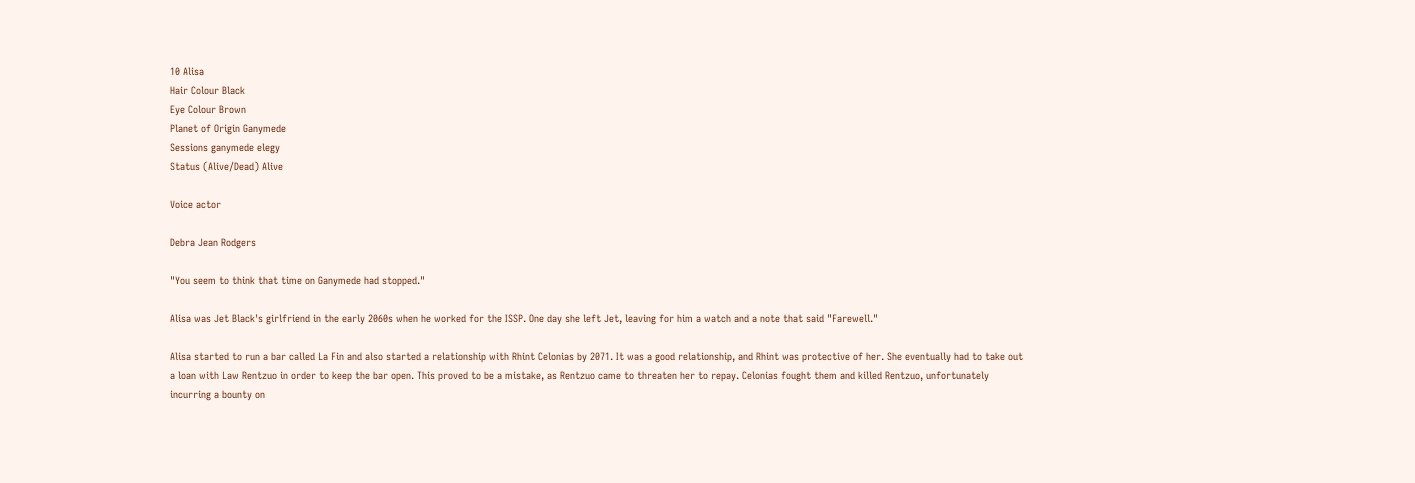10 Alisa
Hair Colour Black
Eye Colour Brown
Planet of Origin Ganymede
Sessions ganymede elegy
Status (Alive/Dead) Alive

Voice actor

Debra Jean Rodgers

"You seem to think that time on Ganymede had stopped."

Alisa was Jet Black's girlfriend in the early 2060s when he worked for the ISSP. One day she left Jet, leaving for him a watch and a note that said "Farewell."

Alisa started to run a bar called La Fin and also started a relationship with Rhint Celonias by 2071. It was a good relationship, and Rhint was protective of her. She eventually had to take out a loan with Law Rentzuo in order to keep the bar open. This proved to be a mistake, as Rentzuo came to threaten her to repay. Celonias fought them and killed Rentzuo, unfortunately incurring a bounty on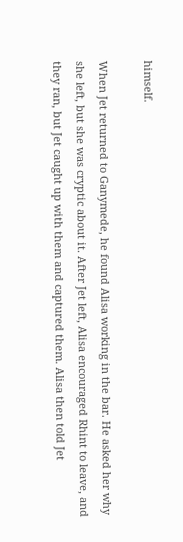himself.

When Jet returned to Ganymede, he found Alisa working in the bar. He asked her why she left, but she was cryptic about it. After Jet left, Alisa encouraged Rhint to leave, and they ran, but Jet caught up with them and captured them. Alisa then told Jet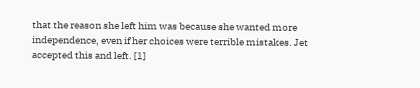that the reason she left him was because she wanted more independence, even if her choices were terrible mistakes. Jet accepted this and left. [1]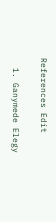References Edit

  1. Ganymede Elegy